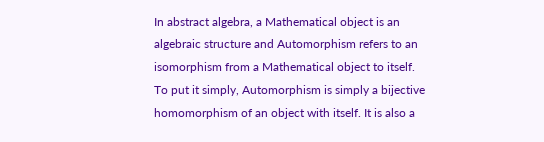In abstract algebra, a Mathematical object is an algebraic structure and Automorphism refers to an isomorphism from a Mathematical object to itself. To put it simply, Automorphism is simply a bijective homomorphism of an object with itself. It is also a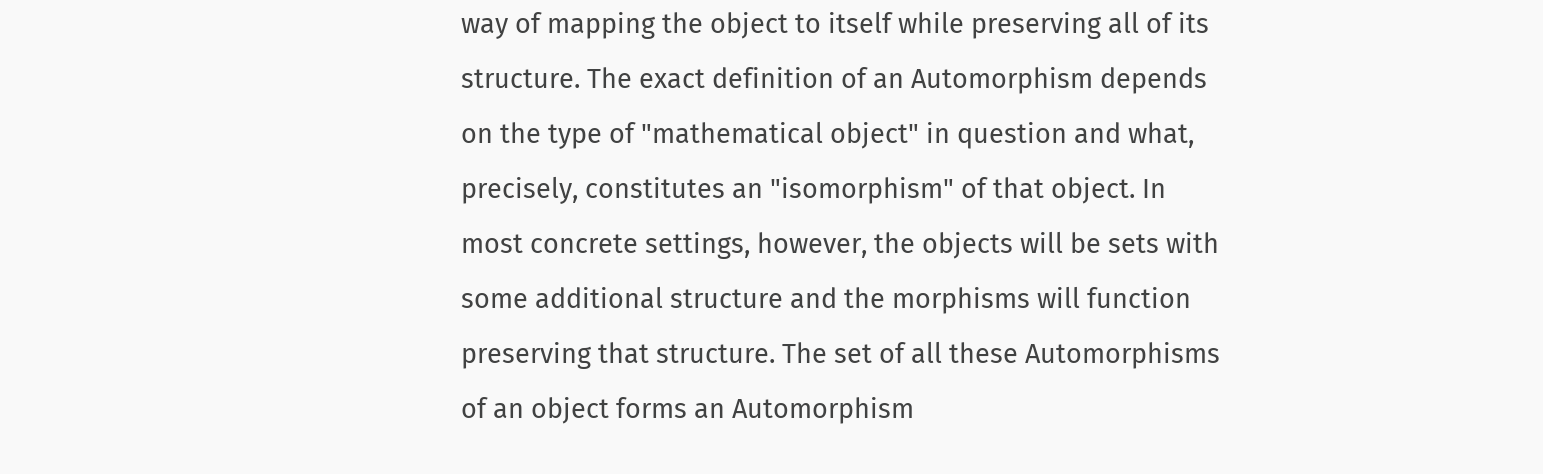way of mapping the object to itself while preserving all of its structure. The exact definition of an Automorphism depends on the type of "mathematical object" in question and what, precisely, constitutes an "isomorphism" of that object. In most concrete settings, however, the objects will be sets with some additional structure and the morphisms will function preserving that structure. The set of all these Automorphisms of an object forms an Automorphism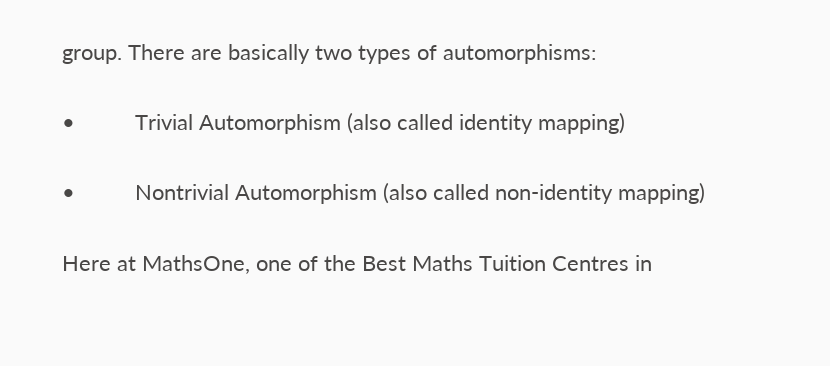group. There are basically two types of automorphisms:

•          Trivial Automorphism (also called identity mapping)

•          Nontrivial Automorphism (also called non-identity mapping)

Here at MathsOne, one of the Best Maths Tuition Centres in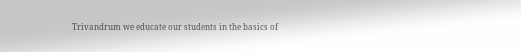Trivandrum we educate our students in the basics of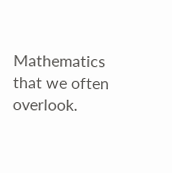Mathematics that we often overlook.